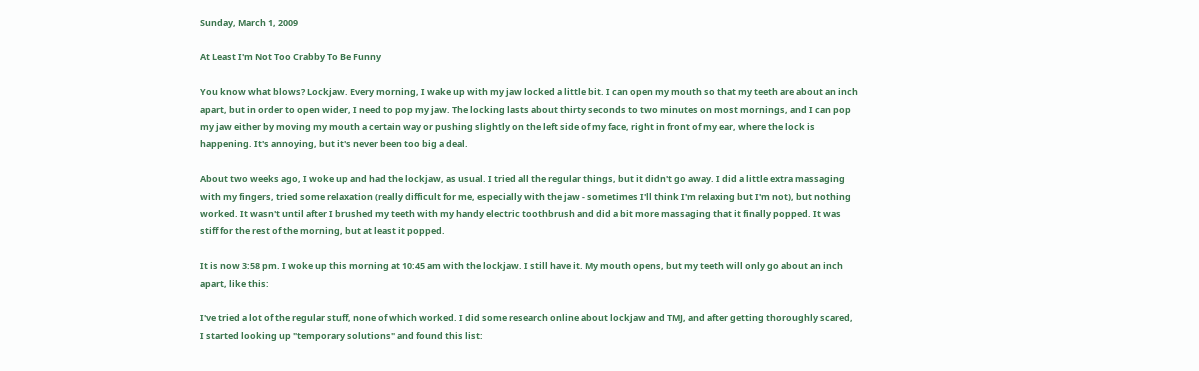Sunday, March 1, 2009

At Least I'm Not Too Crabby To Be Funny

You know what blows? Lockjaw. Every morning, I wake up with my jaw locked a little bit. I can open my mouth so that my teeth are about an inch apart, but in order to open wider, I need to pop my jaw. The locking lasts about thirty seconds to two minutes on most mornings, and I can pop my jaw either by moving my mouth a certain way or pushing slightly on the left side of my face, right in front of my ear, where the lock is happening. It's annoying, but it's never been too big a deal.

About two weeks ago, I woke up and had the lockjaw, as usual. I tried all the regular things, but it didn't go away. I did a little extra massaging with my fingers, tried some relaxation (really difficult for me, especially with the jaw - sometimes I'll think I'm relaxing but I'm not), but nothing worked. It wasn't until after I brushed my teeth with my handy electric toothbrush and did a bit more massaging that it finally popped. It was stiff for the rest of the morning, but at least it popped.

It is now 3:58 pm. I woke up this morning at 10:45 am with the lockjaw. I still have it. My mouth opens, but my teeth will only go about an inch apart, like this:

I've tried a lot of the regular stuff, none of which worked. I did some research online about lockjaw and TMJ, and after getting thoroughly scared, I started looking up "temporary solutions" and found this list: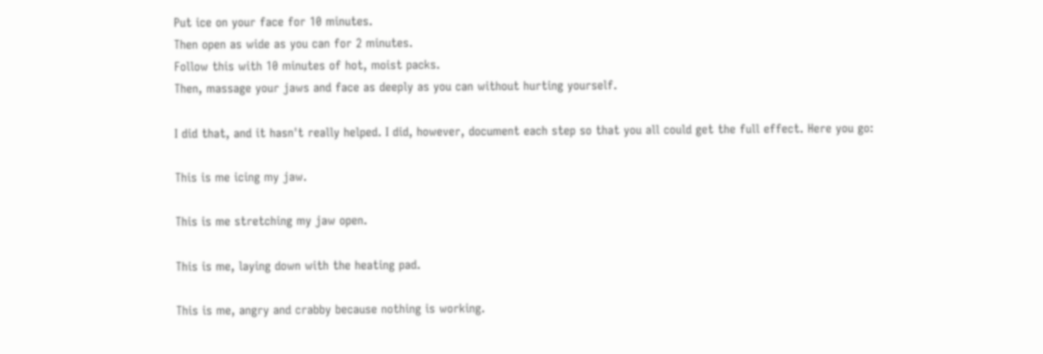Put ice on your face for 10 minutes.
Then open as wide as you can for 2 minutes.
Follow this with 10 minutes of hot, moist packs.
Then, massage your jaws and face as deeply as you can without hurting yourself.

I did that, and it hasn't really helped. I did, however, document each step so that you all could get the full effect. Here you go:

This is me icing my jaw.

This is me stretching my jaw open.

This is me, laying down with the heating pad.

This is me, angry and crabby because nothing is working.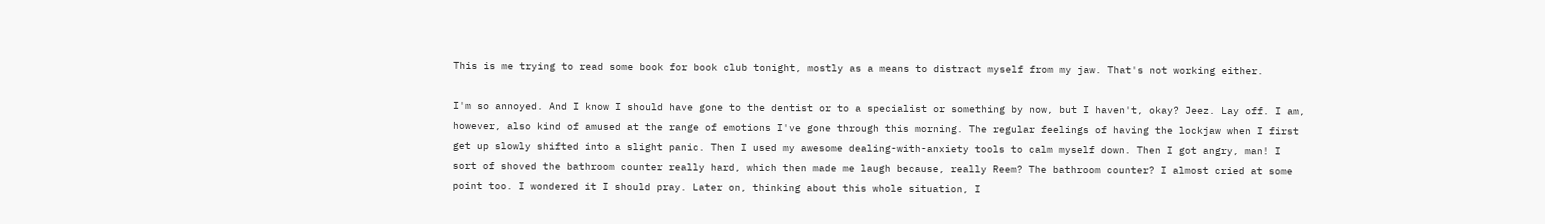This is me trying to read some book for book club tonight, mostly as a means to distract myself from my jaw. That's not working either.

I'm so annoyed. And I know I should have gone to the dentist or to a specialist or something by now, but I haven't, okay? Jeez. Lay off. I am, however, also kind of amused at the range of emotions I've gone through this morning. The regular feelings of having the lockjaw when I first get up slowly shifted into a slight panic. Then I used my awesome dealing-with-anxiety tools to calm myself down. Then I got angry, man! I sort of shoved the bathroom counter really hard, which then made me laugh because, really Reem? The bathroom counter? I almost cried at some point too. I wondered it I should pray. Later on, thinking about this whole situation, I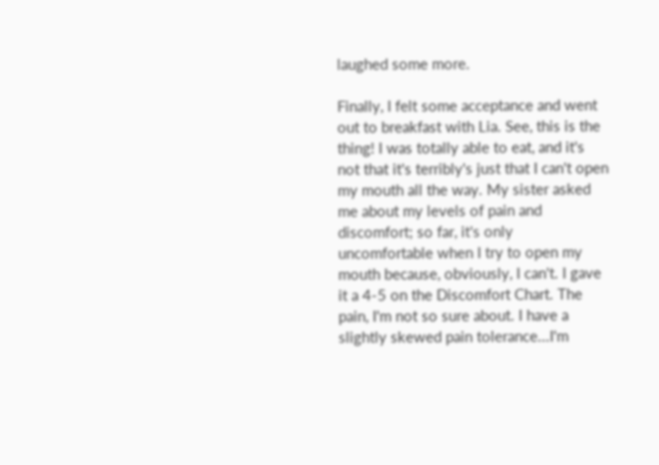laughed some more.

Finally, I felt some acceptance and went out to breakfast with Lia. See, this is the thing! I was totally able to eat, and it's not that it's terribly's just that I can't open my mouth all the way. My sister asked me about my levels of pain and discomfort; so far, it's only uncomfortable when I try to open my mouth because, obviously, I can't. I gave it a 4-5 on the Discomfort Chart. The pain, I'm not so sure about. I have a slightly skewed pain tolerance...I'm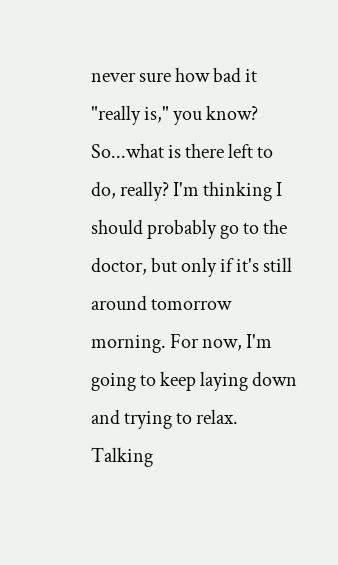never sure how bad it "really is," you know? So...what is there left to do, really? I'm thinking I should probably go to the doctor, but only if it's still around tomorrow morning. For now, I'm going to keep laying down and trying to relax. Talking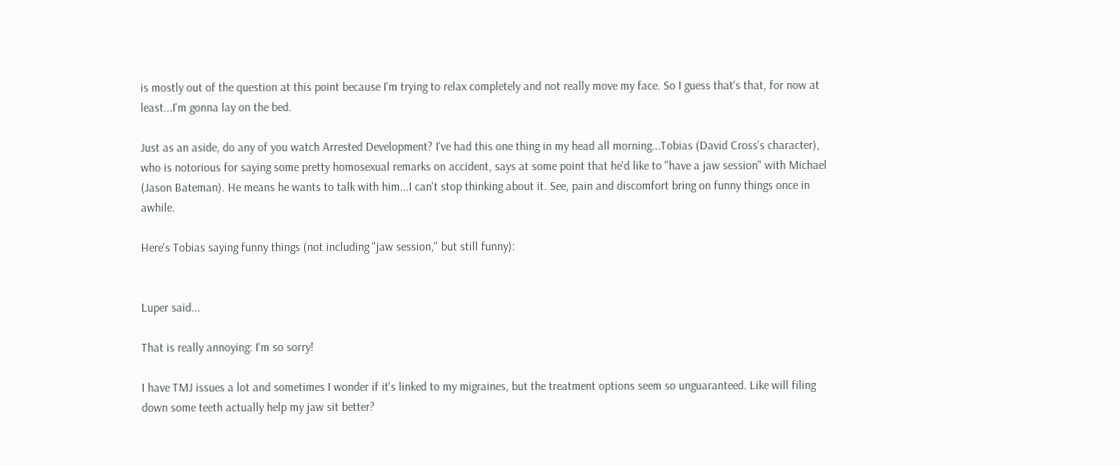is mostly out of the question at this point because I'm trying to relax completely and not really move my face. So I guess that's that, for now at least...I'm gonna lay on the bed.

Just as an aside, do any of you watch Arrested Development? I've had this one thing in my head all morning...Tobias (David Cross's character), who is notorious for saying some pretty homosexual remarks on accident, says at some point that he'd like to "have a jaw session" with Michael (Jason Bateman). He means he wants to talk with him...I can't stop thinking about it. See, pain and discomfort bring on funny things once in awhile.

Here's Tobias saying funny things (not including "jaw session," but still funny):


Luper said...

That is really annoying: I'm so sorry!

I have TMJ issues a lot and sometimes I wonder if it's linked to my migraines, but the treatment options seem so unguaranteed. Like will filing down some teeth actually help my jaw sit better?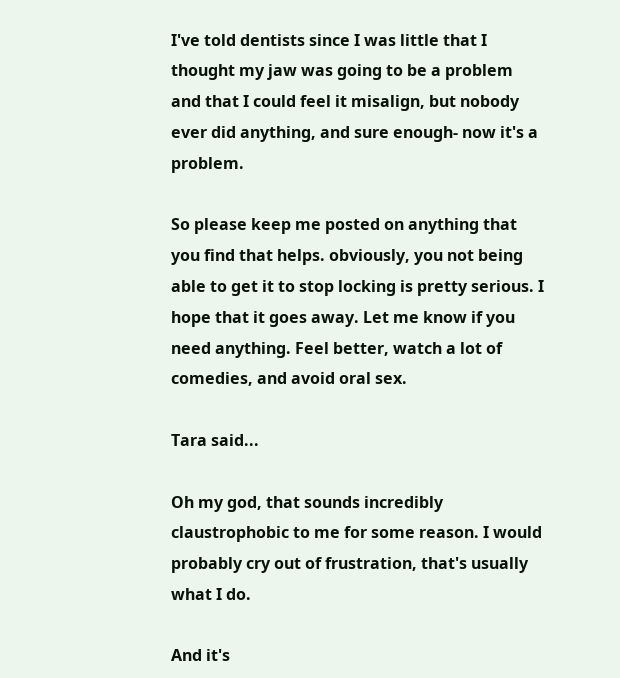I've told dentists since I was little that I thought my jaw was going to be a problem and that I could feel it misalign, but nobody ever did anything, and sure enough- now it's a problem.

So please keep me posted on anything that you find that helps. obviously, you not being able to get it to stop locking is pretty serious. I hope that it goes away. Let me know if you need anything. Feel better, watch a lot of comedies, and avoid oral sex.

Tara said...

Oh my god, that sounds incredibly claustrophobic to me for some reason. I would probably cry out of frustration, that's usually what I do.

And it's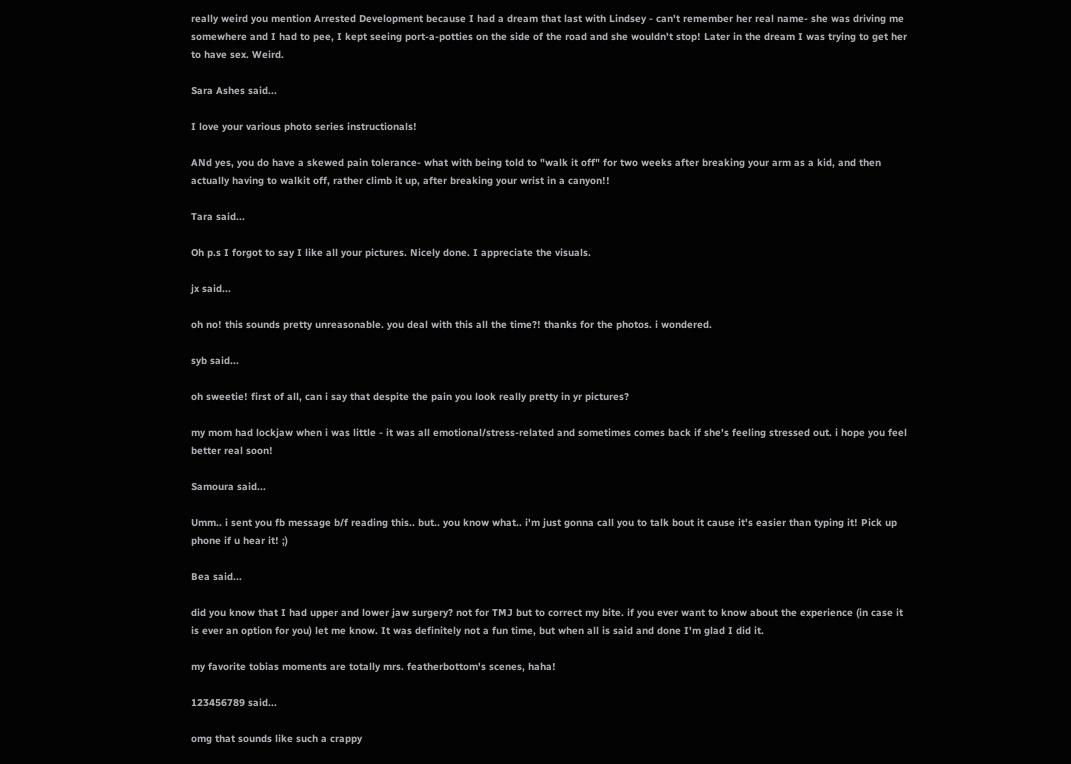really weird you mention Arrested Development because I had a dream that last with Lindsey - can't remember her real name- she was driving me somewhere and I had to pee, I kept seeing port-a-potties on the side of the road and she wouldn't stop! Later in the dream I was trying to get her to have sex. Weird.

Sara Ashes said...

I love your various photo series instructionals!

ANd yes, you do have a skewed pain tolerance- what with being told to "walk it off" for two weeks after breaking your arm as a kid, and then actually having to walkit off, rather climb it up, after breaking your wrist in a canyon!!

Tara said...

Oh p.s I forgot to say I like all your pictures. Nicely done. I appreciate the visuals.

jx said...

oh no! this sounds pretty unreasonable. you deal with this all the time?! thanks for the photos. i wondered.

syb said...

oh sweetie! first of all, can i say that despite the pain you look really pretty in yr pictures?

my mom had lockjaw when i was little - it was all emotional/stress-related and sometimes comes back if she's feeling stressed out. i hope you feel better real soon!

Samoura said...

Umm.. i sent you fb message b/f reading this.. but.. you know what.. i'm just gonna call you to talk bout it cause it's easier than typing it! Pick up phone if u hear it! ;)

Bea said...

did you know that I had upper and lower jaw surgery? not for TMJ but to correct my bite. if you ever want to know about the experience (in case it is ever an option for you) let me know. It was definitely not a fun time, but when all is said and done I'm glad I did it.

my favorite tobias moments are totally mrs. featherbottom's scenes, haha!

123456789 said...

omg that sounds like such a crappy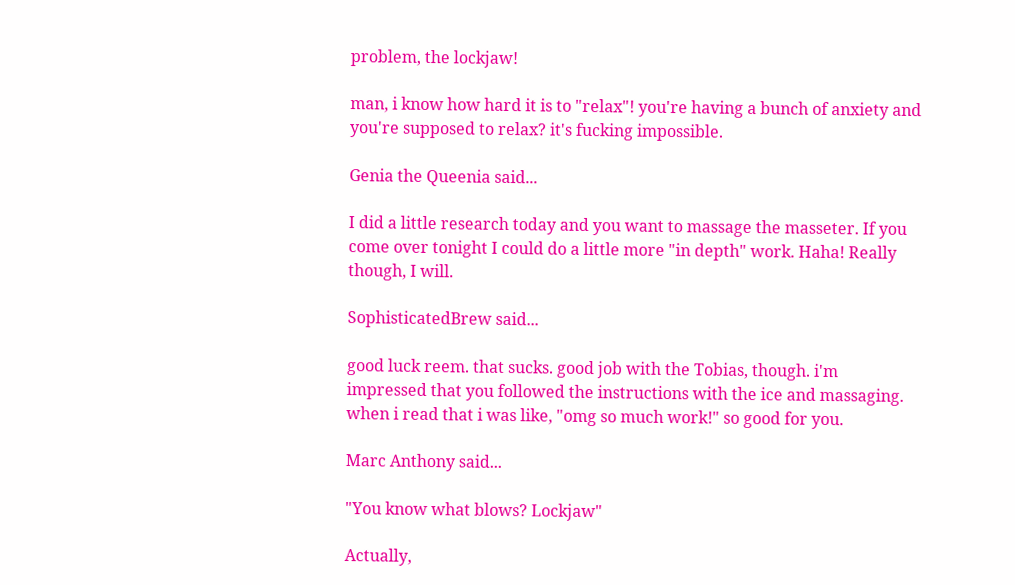problem, the lockjaw!

man, i know how hard it is to "relax"! you're having a bunch of anxiety and you're supposed to relax? it's fucking impossible.

Genia the Queenia said...

I did a little research today and you want to massage the masseter. If you come over tonight I could do a little more "in depth" work. Haha! Really though, I will.

SophisticatedBrew said...

good luck reem. that sucks. good job with the Tobias, though. i'm impressed that you followed the instructions with the ice and massaging. when i read that i was like, "omg so much work!" so good for you.

Marc Anthony said...

"You know what blows? Lockjaw"

Actually,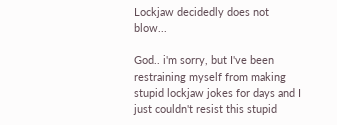Lockjaw decidedly does not blow...

God.. i'm sorry, but I've been restraining myself from making stupid lockjaw jokes for days and I just couldn't resist this stupid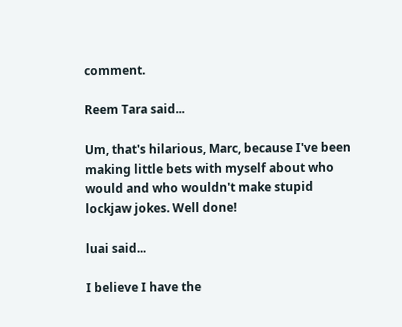comment.

Reem Tara said...

Um, that's hilarious, Marc, because I've been making little bets with myself about who would and who wouldn't make stupid lockjaw jokes. Well done!

luai said...

I believe I have the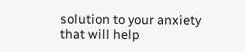solution to your anxiety that will help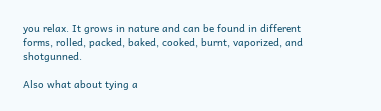you relax. It grows in nature and can be found in different forms, rolled, packed, baked, cooked, burnt, vaporized, and shotgunned.

Also what about tying a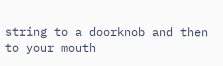string to a doorknob and then to your mouth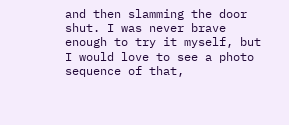and then slamming the door shut. I was never brave enough to try it myself, but I would love to see a photo sequence of that,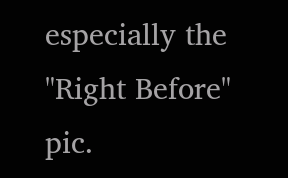especially the "Right Before" pic.